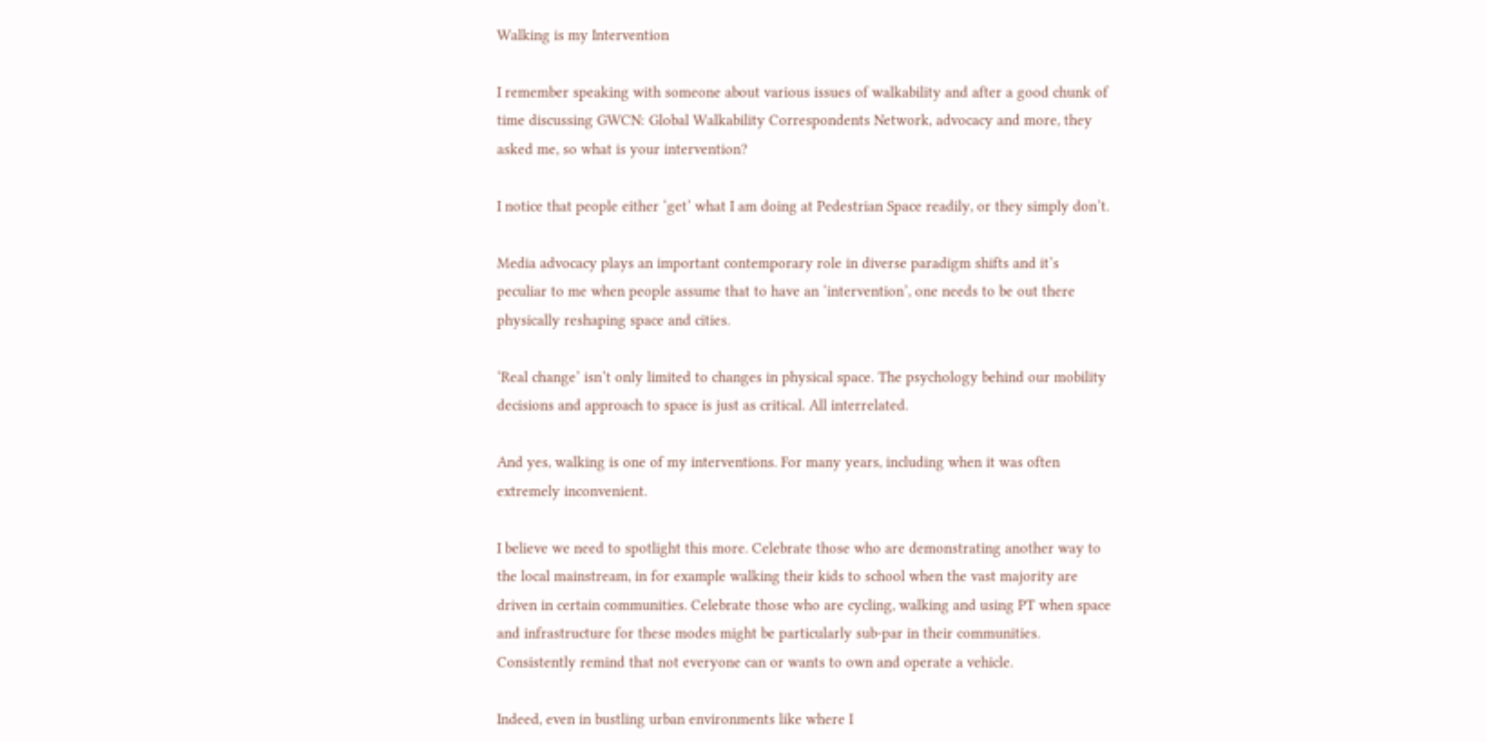Walking is my Intervention

I remember speaking with someone about various issues of walkability and after a good chunk of time discussing GWCN: Global Walkability Correspondents Network, advocacy and more, they asked me, so what is your intervention?

I notice that people either ‘get’ what I am doing at Pedestrian Space readily, or they simply don’t.

Media advocacy plays an important contemporary role in diverse paradigm shifts and it’s peculiar to me when people assume that to have an ‘intervention’, one needs to be out there physically reshaping space and cities.

‘Real change’ isn’t only limited to changes in physical space. The psychology behind our mobility decisions and approach to space is just as critical. All interrelated.

And yes, walking is one of my interventions. For many years, including when it was often extremely inconvenient.

I believe we need to spotlight this more. Celebrate those who are demonstrating another way to the local mainstream, in for example walking their kids to school when the vast majority are driven in certain communities. Celebrate those who are cycling, walking and using PT when space and infrastructure for these modes might be particularly sub-par in their communities. Consistently remind that not everyone can or wants to own and operate a vehicle.

Indeed, even in bustling urban environments like where I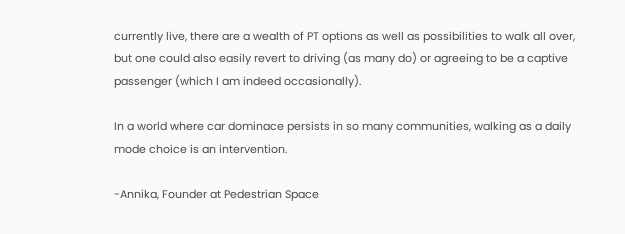currently live, there are a wealth of PT options as well as possibilities to walk all over, but one could also easily revert to driving (as many do) or agreeing to be a captive passenger (which I am indeed occasionally).

In a world where car dominace persists in so many communities, walking as a daily mode choice is an intervention.

-Annika, Founder at Pedestrian Space